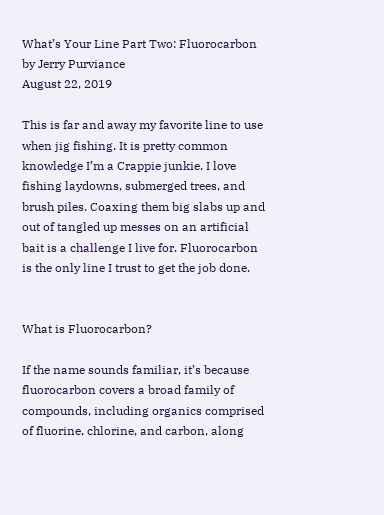What’s Your Line Part Two: Fluorocarbon
by Jerry Purviance
August 22, 2019

This is far and away my favorite line to use when jig fishing. It is pretty common knowledge I’m a Crappie junkie. I love fishing laydowns, submerged trees, and brush piles. Coaxing them big slabs up and out of tangled up messes on an artificial bait is a challenge I live for. Fluorocarbon is the only line I trust to get the job done.


What is Fluorocarbon?

If the name sounds familiar, it’s because fluorocarbon covers a broad family of compounds, including organics comprised of fluorine, chlorine, and carbon, along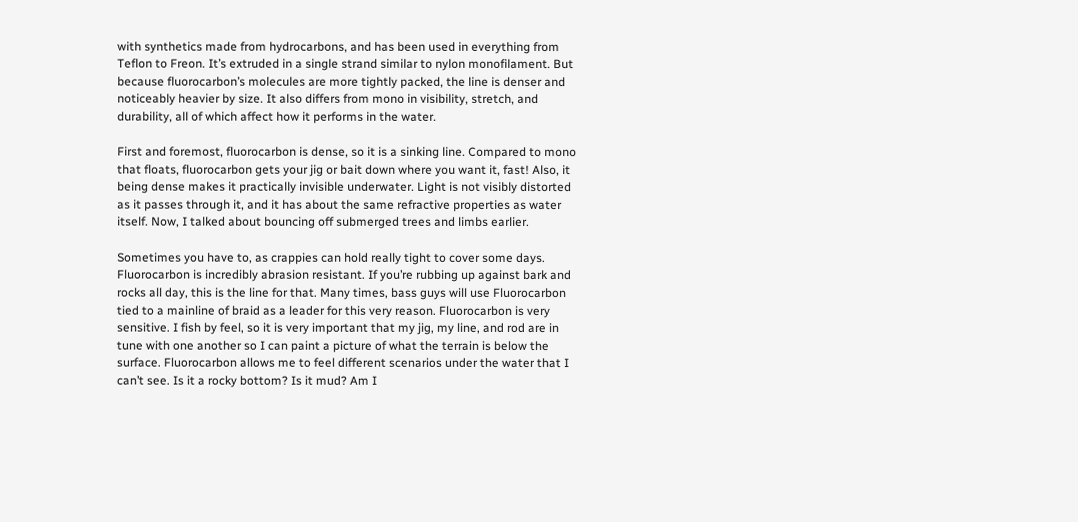with synthetics made from hydrocarbons, and has been used in everything from Teflon to Freon. It’s extruded in a single strand similar to nylon monofilament. But because fluorocarbon’s molecules are more tightly packed, the line is denser and noticeably heavier by size. It also differs from mono in visibility, stretch, and durability, all of which affect how it performs in the water.

First and foremost, fluorocarbon is dense, so it is a sinking line. Compared to mono that floats, fluorocarbon gets your jig or bait down where you want it, fast! Also, it being dense makes it practically invisible underwater. Light is not visibly distorted as it passes through it, and it has about the same refractive properties as water itself. Now, I talked about bouncing off submerged trees and limbs earlier.

Sometimes you have to, as crappies can hold really tight to cover some days. Fluorocarbon is incredibly abrasion resistant. If you’re rubbing up against bark and rocks all day, this is the line for that. Many times, bass guys will use Fluorocarbon tied to a mainline of braid as a leader for this very reason. Fluorocarbon is very sensitive. I fish by feel, so it is very important that my jig, my line, and rod are in tune with one another so I can paint a picture of what the terrain is below the surface. Fluorocarbon allows me to feel different scenarios under the water that I can’t see. Is it a rocky bottom? Is it mud? Am I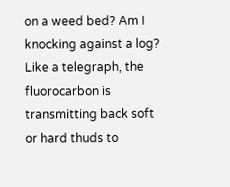on a weed bed? Am I knocking against a log? Like a telegraph, the fluorocarbon is transmitting back soft or hard thuds to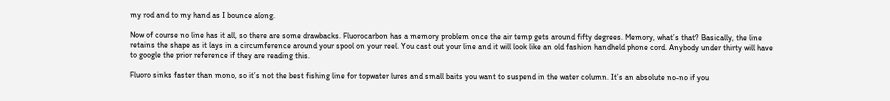my rod and to my hand as I bounce along.

Now of course no line has it all, so there are some drawbacks. Fluorocarbon has a memory problem once the air temp gets around fifty degrees. Memory, what’s that? Basically, the line retains the shape as it lays in a circumference around your spool on your reel. You cast out your line and it will look like an old fashion handheld phone cord. Anybody under thirty will have to google the prior reference if they are reading this.

Fluoro sinks faster than mono, so it’s not the best fishing line for topwater lures and small baits you want to suspend in the water column. It’s an absolute no-no if you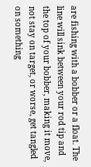are fishing with a bobber or a float. The line will sink between your rod tip and the top of your bobber, making it move, not stay on target, or worse, get tangled on something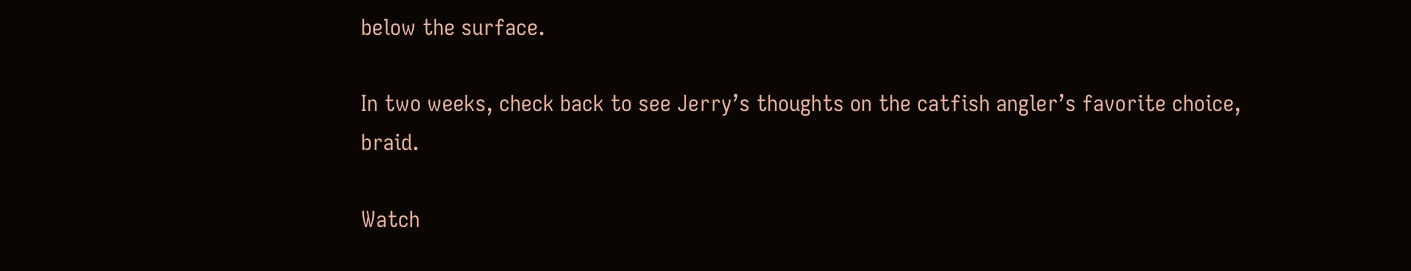below the surface.

In two weeks, check back to see Jerry’s thoughts on the catfish angler’s favorite choice, braid.

Watch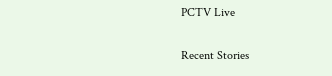PCTV Live

Recent Stories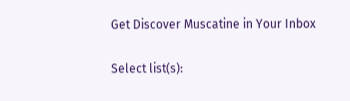Get Discover Muscatine in Your Inbox

Select list(s):